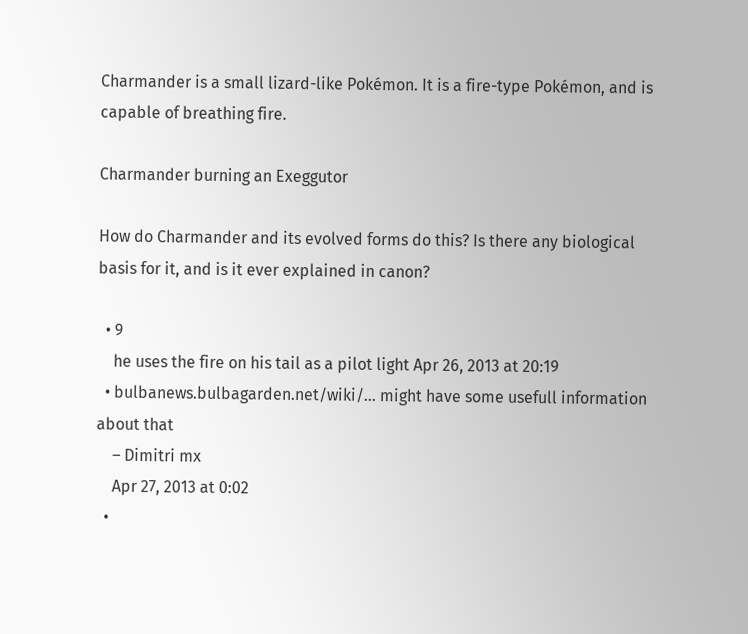Charmander is a small lizard-like Pokémon. It is a fire-type Pokémon, and is capable of breathing fire.

Charmander burning an Exeggutor

How do Charmander and its evolved forms do this? Is there any biological basis for it, and is it ever explained in canon?

  • 9
    he uses the fire on his tail as a pilot light Apr 26, 2013 at 20:19
  • bulbanews.bulbagarden.net/wiki/… might have some usefull information about that
    – Dimitri mx
    Apr 27, 2013 at 0:02
  •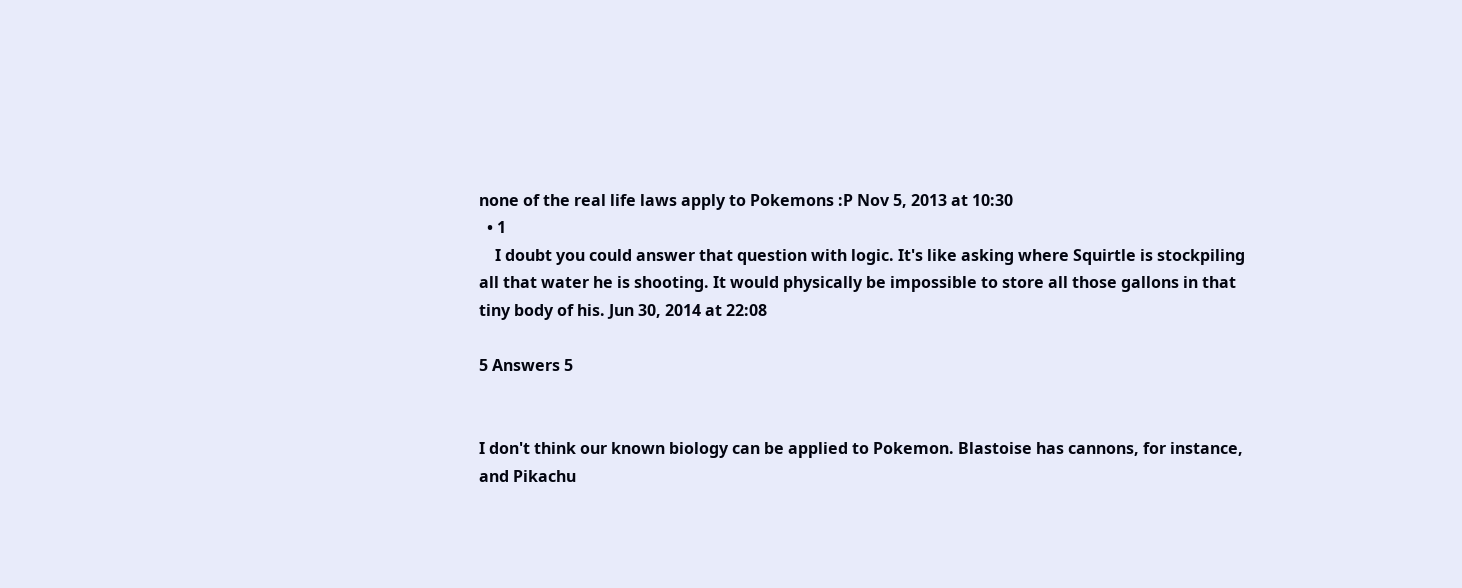none of the real life laws apply to Pokemons :P Nov 5, 2013 at 10:30
  • 1
    I doubt you could answer that question with logic. It's like asking where Squirtle is stockpiling all that water he is shooting. It would physically be impossible to store all those gallons in that tiny body of his. Jun 30, 2014 at 22:08

5 Answers 5


I don't think our known biology can be applied to Pokemon. Blastoise has cannons, for instance, and Pikachu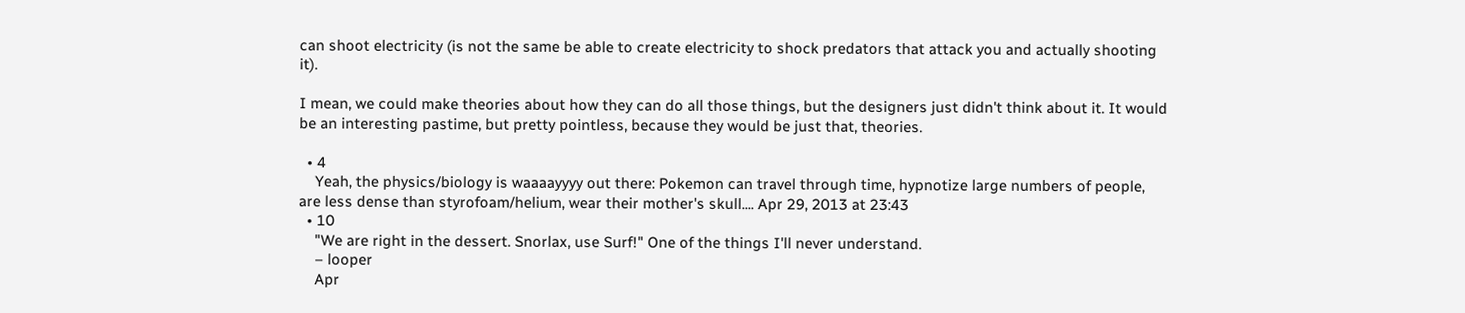can shoot electricity (is not the same be able to create electricity to shock predators that attack you and actually shooting it).

I mean, we could make theories about how they can do all those things, but the designers just didn't think about it. It would be an interesting pastime, but pretty pointless, because they would be just that, theories.

  • 4
    Yeah, the physics/biology is waaaayyyy out there: Pokemon can travel through time, hypnotize large numbers of people, are less dense than styrofoam/helium, wear their mother's skull.... Apr 29, 2013 at 23:43
  • 10
    "We are right in the dessert. Snorlax, use Surf!" One of the things I'll never understand.
    – looper
    Apr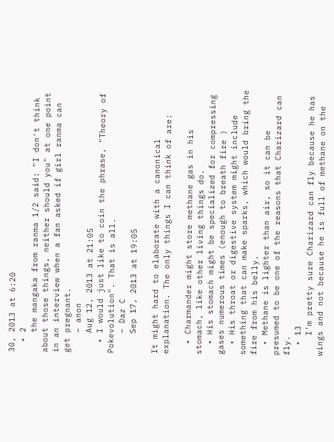30, 2013 at 6:20
  • 2
    the mangaka from ranma 1/2 said: "I don't think about those things, neither should you" at one point in an interview when a fan asked if girl ranma can get pregnant.
    – anon
    Aug 12, 2013 at 21:05
  • I would just like to coin the phrase, "Theory of Pokevolution". That is all.
    – Daz C
    Sep 17, 2013 at 19:05

It might hard to elaborate with a canonical explanation. The only things I can think of are:

  • Charmander might store methane gas in his stomach, like other living things do.
  • His stomach might be specialized for compressing gases numerous times (enough to breath fire )
  • His throat or digestive system might include something that can make sparks, which would bring the fire from his belly.
  • Methane is lighter than air, so it can be presumed to be one of the reasons that Charizard can fly.
  • 13
    I'm pretty sure Charizard can fly because he has wings and not because he is full of methane on the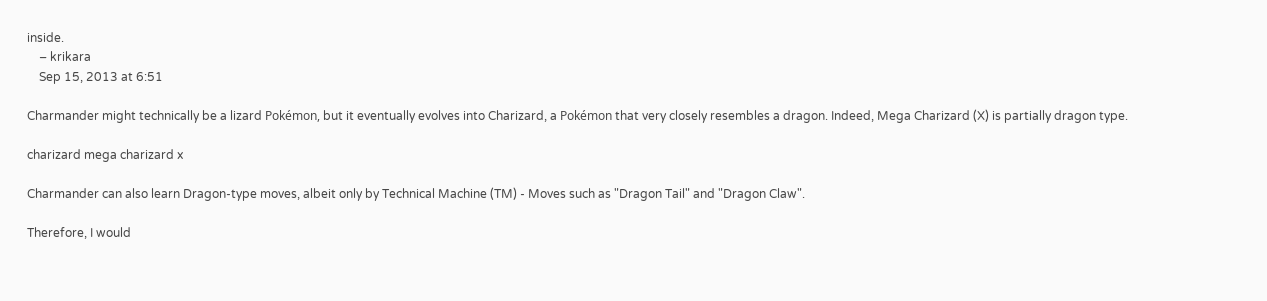inside.
    – krikara
    Sep 15, 2013 at 6:51

Charmander might technically be a lizard Pokémon, but it eventually evolves into Charizard, a Pokémon that very closely resembles a dragon. Indeed, Mega Charizard (X) is partially dragon type.

charizard mega charizard x

Charmander can also learn Dragon-type moves, albeit only by Technical Machine (TM) - Moves such as "Dragon Tail" and "Dragon Claw".

Therefore, I would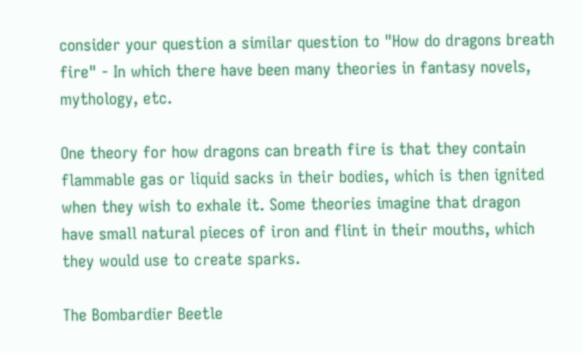consider your question a similar question to "How do dragons breath fire" - In which there have been many theories in fantasy novels, mythology, etc.

One theory for how dragons can breath fire is that they contain flammable gas or liquid sacks in their bodies, which is then ignited when they wish to exhale it. Some theories imagine that dragon have small natural pieces of iron and flint in their mouths, which they would use to create sparks.

The Bombardier Beetle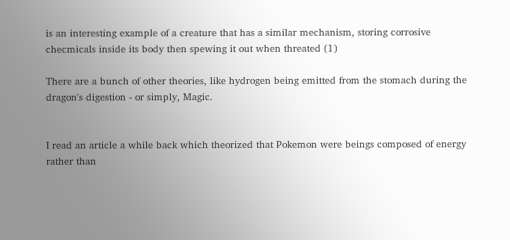is an interesting example of a creature that has a similar mechanism, storing corrosive checmicals inside its body then spewing it out when threated (1)

There are a bunch of other theories, like hydrogen being emitted from the stomach during the dragon's digestion - or simply, Magic.


I read an article a while back which theorized that Pokemon were beings composed of energy rather than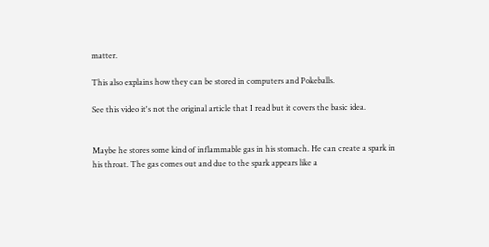matter.

This also explains how they can be stored in computers and Pokeballs.

See this video it's not the original article that I read but it covers the basic idea.


Maybe he stores some kind of inflammable gas in his stomach. He can create a spark in his throat. The gas comes out and due to the spark appears like a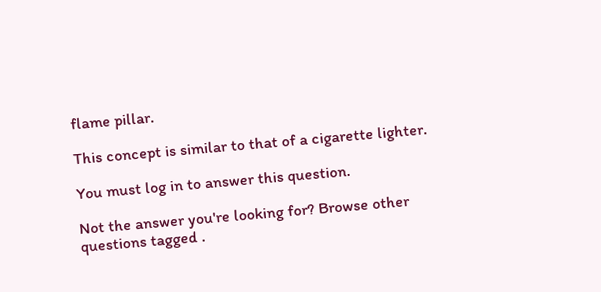flame pillar.

This concept is similar to that of a cigarette lighter.

You must log in to answer this question.

Not the answer you're looking for? Browse other questions tagged .